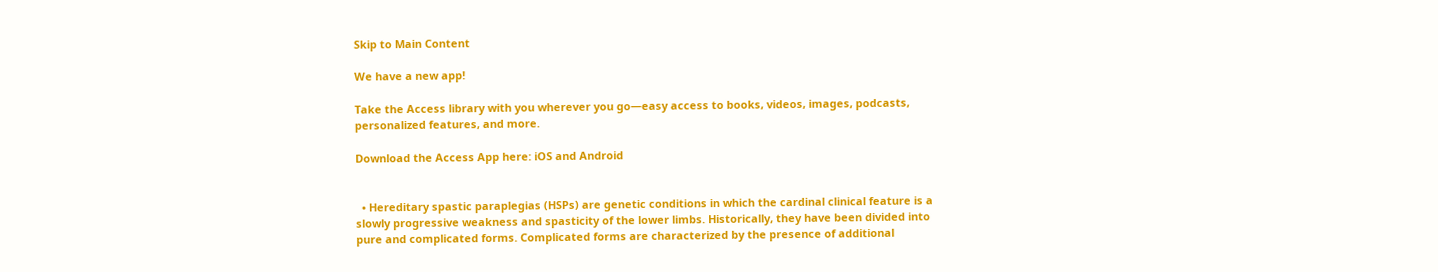Skip to Main Content

We have a new app!

Take the Access library with you wherever you go—easy access to books, videos, images, podcasts, personalized features, and more.

Download the Access App here: iOS and Android


  • Hereditary spastic paraplegias (HSPs) are genetic conditions in which the cardinal clinical feature is a slowly progressive weakness and spasticity of the lower limbs. Historically, they have been divided into pure and complicated forms. Complicated forms are characterized by the presence of additional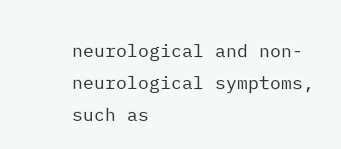neurological and non-neurological symptoms, such as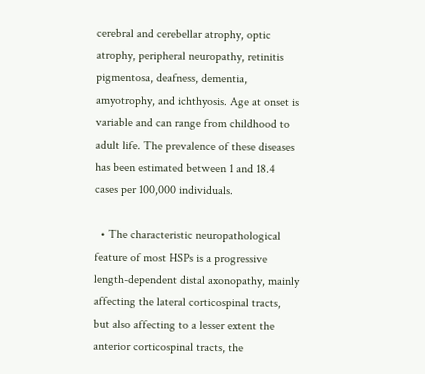cerebral and cerebellar atrophy, optic atrophy, peripheral neuropathy, retinitis pigmentosa, deafness, dementia, amyotrophy, and ichthyosis. Age at onset is variable and can range from childhood to adult life. The prevalence of these diseases has been estimated between 1 and 18.4 cases per 100,000 individuals.

  • The characteristic neuropathological feature of most HSPs is a progressive length-dependent distal axonopathy, mainly affecting the lateral corticospinal tracts, but also affecting to a lesser extent the anterior corticospinal tracts, the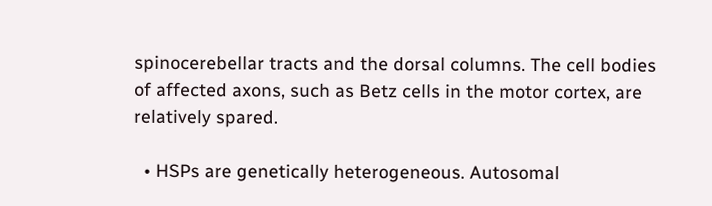spinocerebellar tracts and the dorsal columns. The cell bodies of affected axons, such as Betz cells in the motor cortex, are relatively spared.

  • HSPs are genetically heterogeneous. Autosomal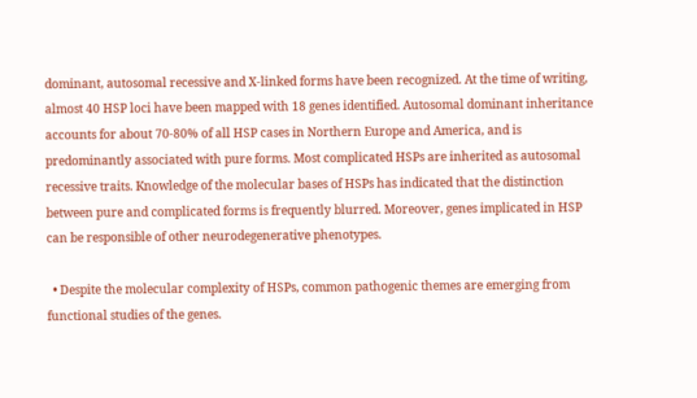dominant, autosomal recessive and X-linked forms have been recognized. At the time of writing, almost 40 HSP loci have been mapped with 18 genes identified. Autosomal dominant inheritance accounts for about 70-80% of all HSP cases in Northern Europe and America, and is predominantly associated with pure forms. Most complicated HSPs are inherited as autosomal recessive traits. Knowledge of the molecular bases of HSPs has indicated that the distinction between pure and complicated forms is frequently blurred. Moreover, genes implicated in HSP can be responsible of other neurodegenerative phenotypes.

  • Despite the molecular complexity of HSPs, common pathogenic themes are emerging from functional studies of the genes.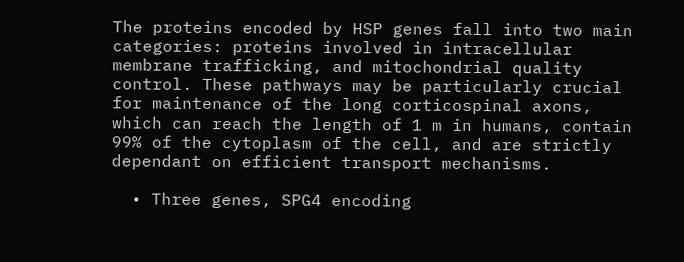The proteins encoded by HSP genes fall into two main categories: proteins involved in intracellular membrane trafficking, and mitochondrial quality control. These pathways may be particularly crucial for maintenance of the long corticospinal axons, which can reach the length of 1 m in humans, contain 99% of the cytoplasm of the cell, and are strictly dependant on efficient transport mechanisms.

  • Three genes, SPG4 encoding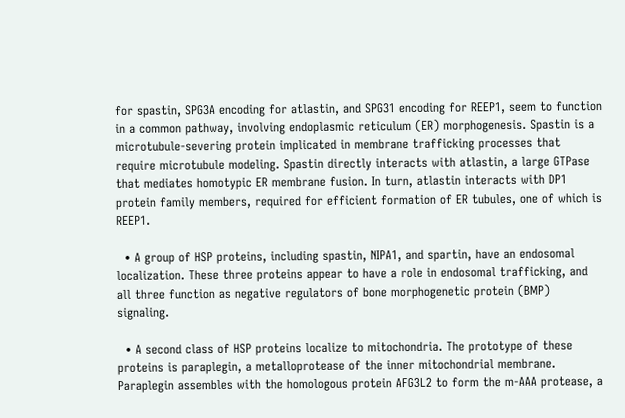for spastin, SPG3A encoding for atlastin, and SPG31 encoding for REEP1, seem to function in a common pathway, involving endoplasmic reticulum (ER) morphogenesis. Spastin is a microtubule-severing protein implicated in membrane trafficking processes that require microtubule modeling. Spastin directly interacts with atlastin, a large GTPase that mediates homotypic ER membrane fusion. In turn, atlastin interacts with DP1 protein family members, required for efficient formation of ER tubules, one of which is REEP1.

  • A group of HSP proteins, including spastin, NIPA1, and spartin, have an endosomal localization. These three proteins appear to have a role in endosomal trafficking, and all three function as negative regulators of bone morphogenetic protein (BMP) signaling.

  • A second class of HSP proteins localize to mitochondria. The prototype of these proteins is paraplegin, a metalloprotease of the inner mitochondrial membrane. Paraplegin assembles with the homologous protein AFG3L2 to form the m-AAA protease, a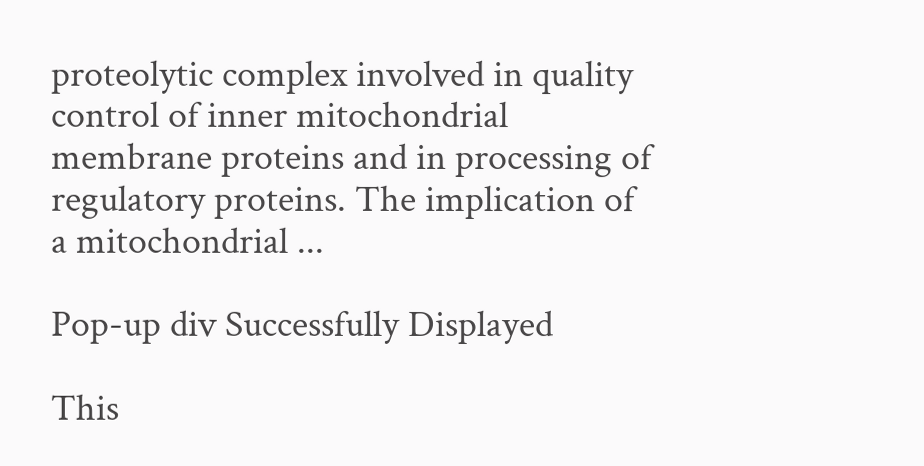proteolytic complex involved in quality control of inner mitochondrial membrane proteins and in processing of regulatory proteins. The implication of a mitochondrial ...

Pop-up div Successfully Displayed

This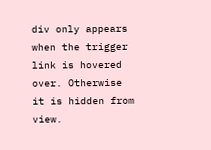div only appears when the trigger link is hovered over. Otherwise it is hidden from view.